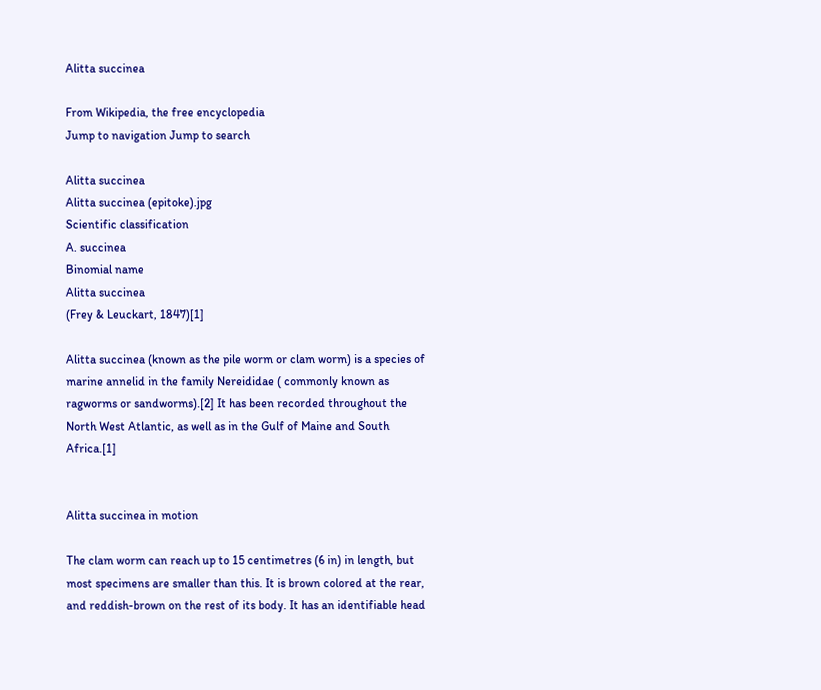Alitta succinea

From Wikipedia, the free encyclopedia
Jump to navigation Jump to search

Alitta succinea
Alitta succinea (epitoke).jpg
Scientific classification
A. succinea
Binomial name
Alitta succinea
(Frey & Leuckart, 1847)[1]

Alitta succinea (known as the pile worm or clam worm) is a species of marine annelid in the family Nereididae ( commonly known as ragworms or sandworms).[2] It has been recorded throughout the North West Atlantic, as well as in the Gulf of Maine and South Africa.[1]


Alitta succinea in motion

The clam worm can reach up to 15 centimetres (6 in) in length, but most specimens are smaller than this. It is brown colored at the rear, and reddish-brown on the rest of its body. It has an identifiable head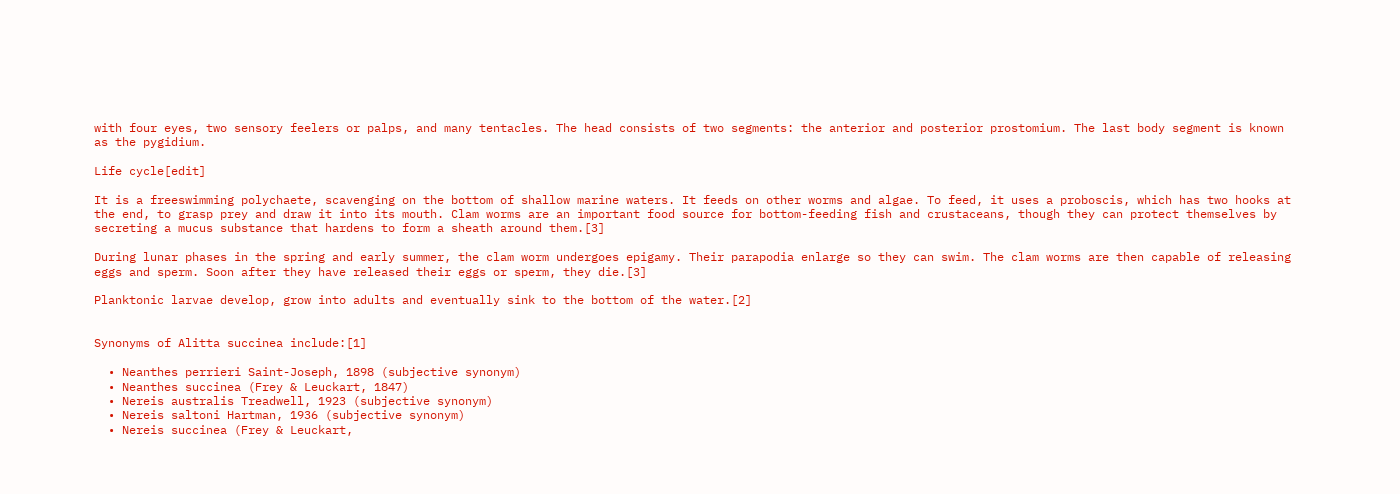with four eyes, two sensory feelers or palps, and many tentacles. The head consists of two segments: the anterior and posterior prostomium. The last body segment is known as the pygidium.

Life cycle[edit]

It is a freeswimming polychaete, scavenging on the bottom of shallow marine waters. It feeds on other worms and algae. To feed, it uses a proboscis, which has two hooks at the end, to grasp prey and draw it into its mouth. Clam worms are an important food source for bottom-feeding fish and crustaceans, though they can protect themselves by secreting a mucus substance that hardens to form a sheath around them.[3]

During lunar phases in the spring and early summer, the clam worm undergoes epigamy. Their parapodia enlarge so they can swim. The clam worms are then capable of releasing eggs and sperm. Soon after they have released their eggs or sperm, they die.[3]

Planktonic larvae develop, grow into adults and eventually sink to the bottom of the water.[2]


Synonyms of Alitta succinea include:[1]

  • Neanthes perrieri Saint-Joseph, 1898 (subjective synonym)
  • Neanthes succinea (Frey & Leuckart, 1847)
  • Nereis australis Treadwell, 1923 (subjective synonym)
  • Nereis saltoni Hartman, 1936 (subjective synonym)
  • Nereis succinea (Frey & Leuckart,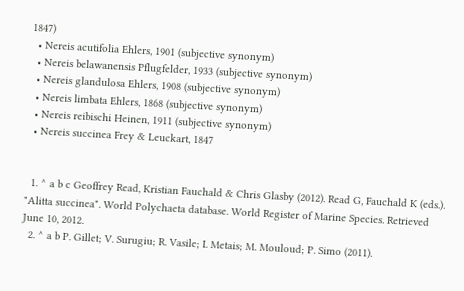1847)
  • Nereis acutifolia Ehlers, 1901 (subjective synonym)
  • Nereis belawanensis Pflugfelder, 1933 (subjective synonym)
  • Nereis glandulosa Ehlers, 1908 (subjective synonym)
  • Nereis limbata Ehlers, 1868 (subjective synonym)
  • Nereis reibischi Heinen, 1911 (subjective synonym)
  • Nereis succinea Frey & Leuckart, 1847


  1. ^ a b c Geoffrey Read, Kristian Fauchald & Chris Glasby (2012). Read G, Fauchald K (eds.). "Alitta succinea". World Polychaeta database. World Register of Marine Species. Retrieved June 10, 2012.
  2. ^ a b P. Gillet; V. Surugiu; R. Vasile; I. Metais; M. Mouloud; P. Simo (2011).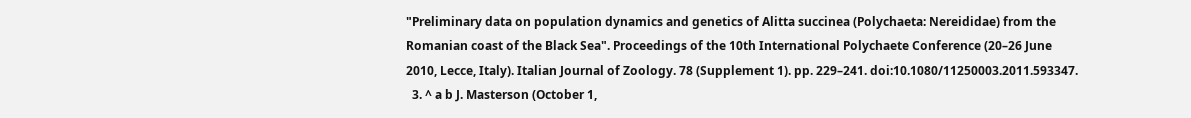"Preliminary data on population dynamics and genetics of Alitta succinea (Polychaeta: Nereididae) from the Romanian coast of the Black Sea". Proceedings of the 10th International Polychaete Conference (20–26 June 2010, Lecce, Italy). Italian Journal of Zoology. 78 (Supplement 1). pp. 229–241. doi:10.1080/11250003.2011.593347.
  3. ^ a b J. Masterson (October 1,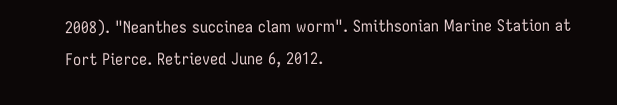2008). "Neanthes succinea clam worm". Smithsonian Marine Station at Fort Pierce. Retrieved June 6, 2012.